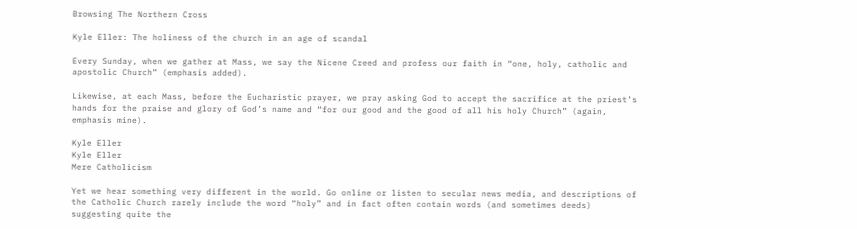Browsing The Northern Cross

Kyle Eller: The holiness of the church in an age of scandal

Every Sunday, when we gather at Mass, we say the Nicene Creed and profess our faith in “one, holy, catholic and apostolic Church” (emphasis added).

Likewise, at each Mass, before the Eucharistic prayer, we pray asking God to accept the sacrifice at the priest’s hands for the praise and glory of God’s name and “for our good and the good of all his holy Church” (again, emphasis mine).

Kyle Eller
Kyle Eller
Mere Catholicism

Yet we hear something very different in the world. Go online or listen to secular news media, and descriptions of the Catholic Church rarely include the word “holy” and in fact often contain words (and sometimes deeds) suggesting quite the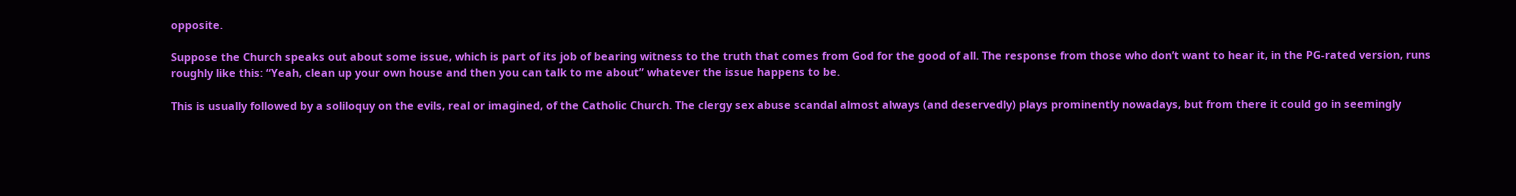opposite.

Suppose the Church speaks out about some issue, which is part of its job of bearing witness to the truth that comes from God for the good of all. The response from those who don’t want to hear it, in the PG-rated version, runs roughly like this: “Yeah, clean up your own house and then you can talk to me about” whatever the issue happens to be.

This is usually followed by a soliloquy on the evils, real or imagined, of the Catholic Church. The clergy sex abuse scandal almost always (and deservedly) plays prominently nowadays, but from there it could go in seemingly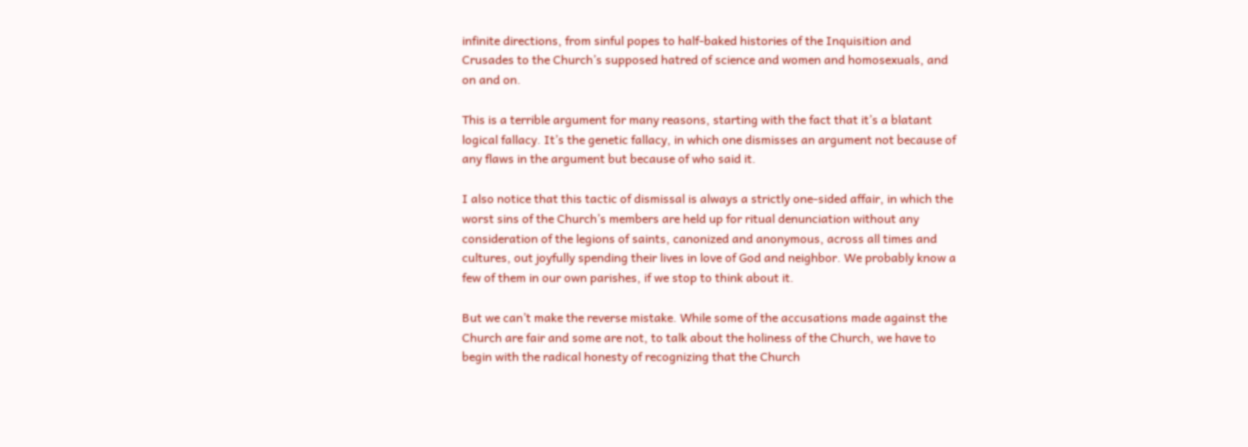infinite directions, from sinful popes to half-baked histories of the Inquisition and Crusades to the Church’s supposed hatred of science and women and homosexuals, and on and on.

This is a terrible argument for many reasons, starting with the fact that it’s a blatant logical fallacy. It’s the genetic fallacy, in which one dismisses an argument not because of any flaws in the argument but because of who said it.

I also notice that this tactic of dismissal is always a strictly one-sided affair, in which the worst sins of the Church’s members are held up for ritual denunciation without any consideration of the legions of saints, canonized and anonymous, across all times and cultures, out joyfully spending their lives in love of God and neighbor. We probably know a few of them in our own parishes, if we stop to think about it.

But we can’t make the reverse mistake. While some of the accusations made against the Church are fair and some are not, to talk about the holiness of the Church, we have to begin with the radical honesty of recognizing that the Church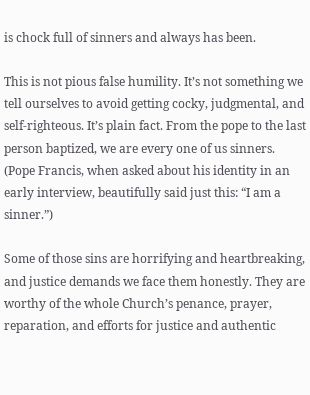is chock full of sinners and always has been.

This is not pious false humility. It’s not something we tell ourselves to avoid getting cocky, judgmental, and self-righteous. It’s plain fact. From the pope to the last person baptized, we are every one of us sinners. (Pope Francis, when asked about his identity in an early interview, beautifully said just this: “I am a sinner.”)

Some of those sins are horrifying and heartbreaking, and justice demands we face them honestly. They are worthy of the whole Church’s penance, prayer, reparation, and efforts for justice and authentic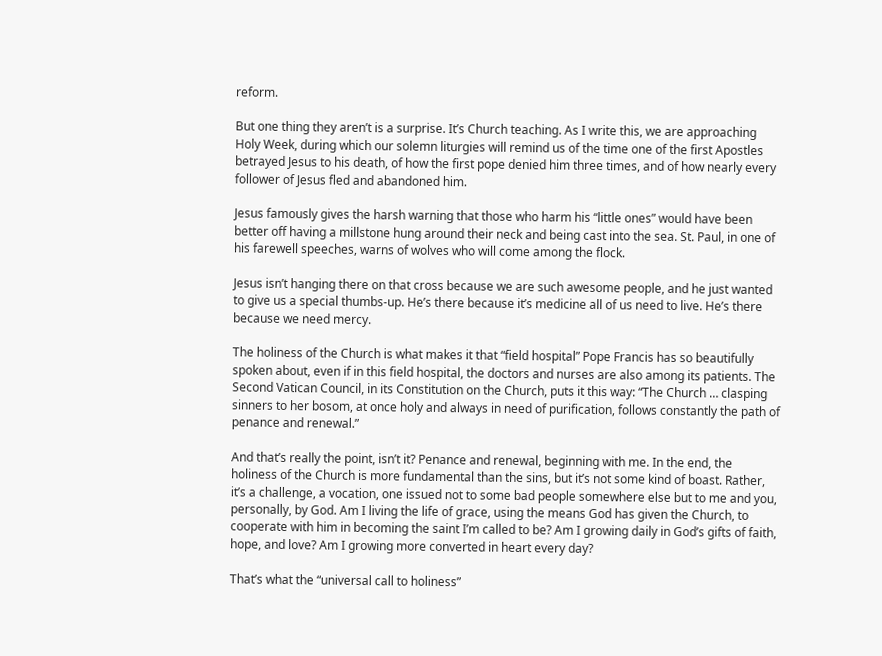reform.

But one thing they aren’t is a surprise. It’s Church teaching. As I write this, we are approaching Holy Week, during which our solemn liturgies will remind us of the time one of the first Apostles betrayed Jesus to his death, of how the first pope denied him three times, and of how nearly every follower of Jesus fled and abandoned him.

Jesus famously gives the harsh warning that those who harm his “little ones” would have been better off having a millstone hung around their neck and being cast into the sea. St. Paul, in one of his farewell speeches, warns of wolves who will come among the flock.

Jesus isn’t hanging there on that cross because we are such awesome people, and he just wanted to give us a special thumbs-up. He’s there because it’s medicine all of us need to live. He’s there because we need mercy.

The holiness of the Church is what makes it that “field hospital” Pope Francis has so beautifully spoken about, even if in this field hospital, the doctors and nurses are also among its patients. The Second Vatican Council, in its Constitution on the Church, puts it this way: “The Church … clasping sinners to her bosom, at once holy and always in need of purification, follows constantly the path of penance and renewal.”

And that’s really the point, isn’t it? Penance and renewal, beginning with me. In the end, the holiness of the Church is more fundamental than the sins, but it’s not some kind of boast. Rather, it’s a challenge, a vocation, one issued not to some bad people somewhere else but to me and you, personally, by God. Am I living the life of grace, using the means God has given the Church, to cooperate with him in becoming the saint I’m called to be? Am I growing daily in God’s gifts of faith, hope, and love? Am I growing more converted in heart every day?

That’s what the “universal call to holiness”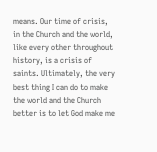means. Our time of crisis, in the Church and the world, like every other throughout history, is a crisis of saints. Ultimately, the very best thing I can do to make the world and the Church better is to let God make me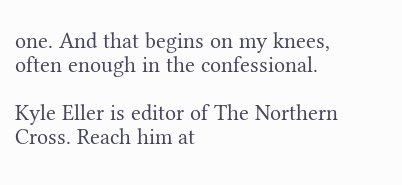one. And that begins on my knees, often enough in the confessional.

Kyle Eller is editor of The Northern Cross. Reach him at